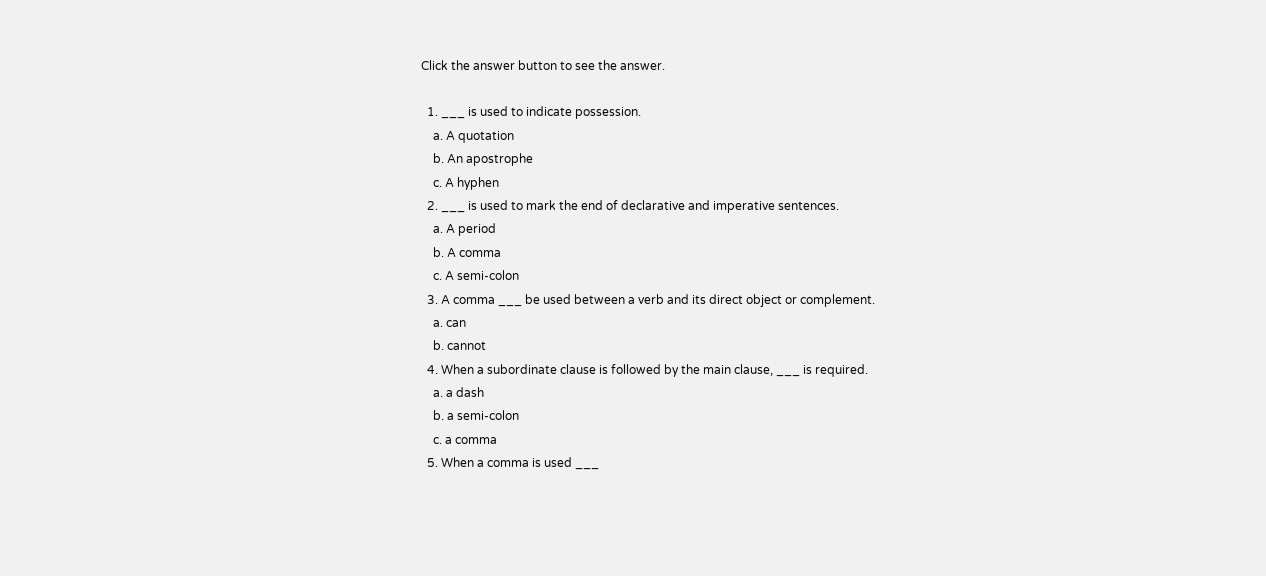Click the answer button to see the answer.

  1. ___ is used to indicate possession.
    a. A quotation
    b. An apostrophe
    c. A hyphen
  2. ___ is used to mark the end of declarative and imperative sentences.
    a. A period
    b. A comma
    c. A semi-colon
  3. A comma ___ be used between a verb and its direct object or complement.
    a. can
    b. cannot
  4. When a subordinate clause is followed by the main clause, ___ is required.
    a. a dash
    b. a semi-colon
    c. a comma
  5. When a comma is used ___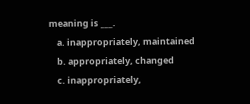meaning is ___.
    a. inappropriately, maintained
    b. appropriately, changed
    c. inappropriately,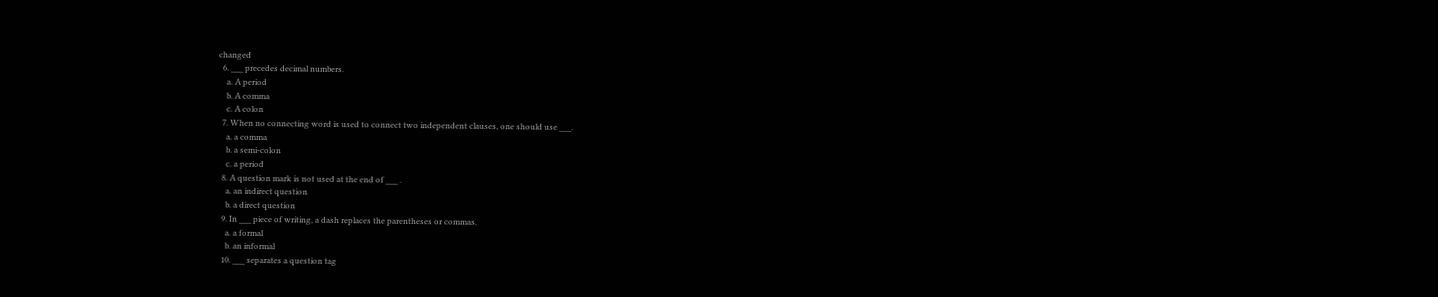changed
  6. ___ precedes decimal numbers.
    a. A period
    b. A comma
    c. A colon
  7. When no connecting word is used to connect two independent clauses, one should use ___.
    a. a comma
    b. a semi-colon
    c. a period
  8. A question mark is not used at the end of ___ .
    a. an indirect question
    b. a direct question
  9. In ___ piece of writing, a dash replaces the parentheses or commas.
    a. a formal
    b. an informal
  10. ___ separates a question tag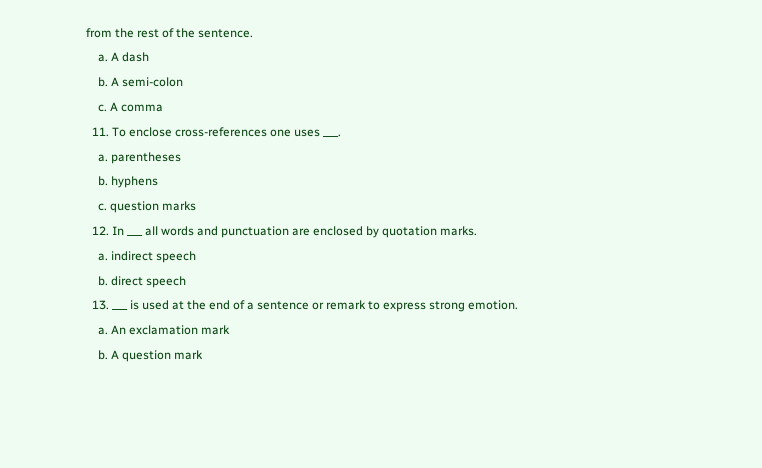from the rest of the sentence.
    a. A dash
    b. A semi-colon
    c. A comma
  11. To enclose cross-references one uses ___.
    a. parentheses
    b. hyphens
    c. question marks
  12. In ___ all words and punctuation are enclosed by quotation marks.
    a. indirect speech
    b. direct speech
  13. ___ is used at the end of a sentence or remark to express strong emotion.
    a. An exclamation mark
    b. A question mark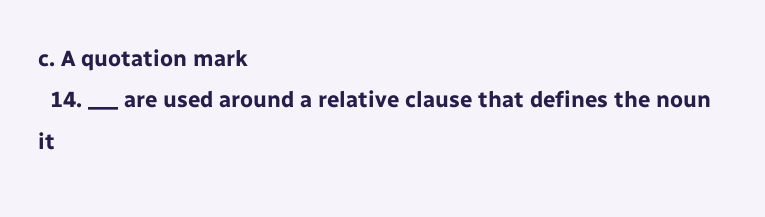c. A quotation mark
  14. ___ are used around a relative clause that defines the noun it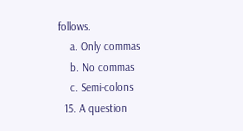follows.
    a. Only commas
    b. No commas
    c. Semi-colons
  15. A question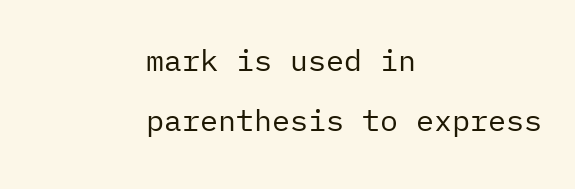mark is used in parenthesis to express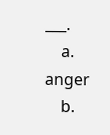___.
    a. anger
    b.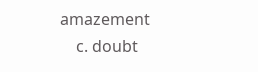amazement
    c. doubt